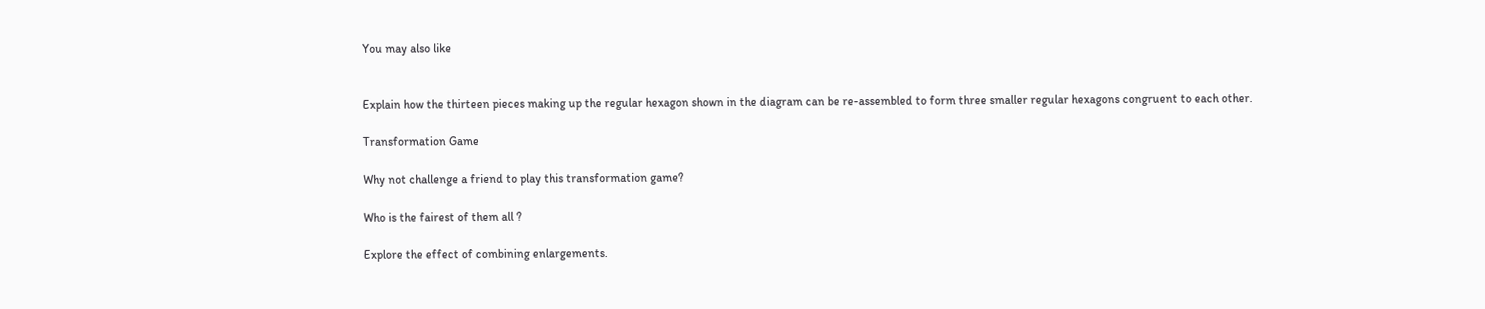You may also like


Explain how the thirteen pieces making up the regular hexagon shown in the diagram can be re-assembled to form three smaller regular hexagons congruent to each other.

Transformation Game

Why not challenge a friend to play this transformation game?

Who is the fairest of them all ?

Explore the effect of combining enlargements.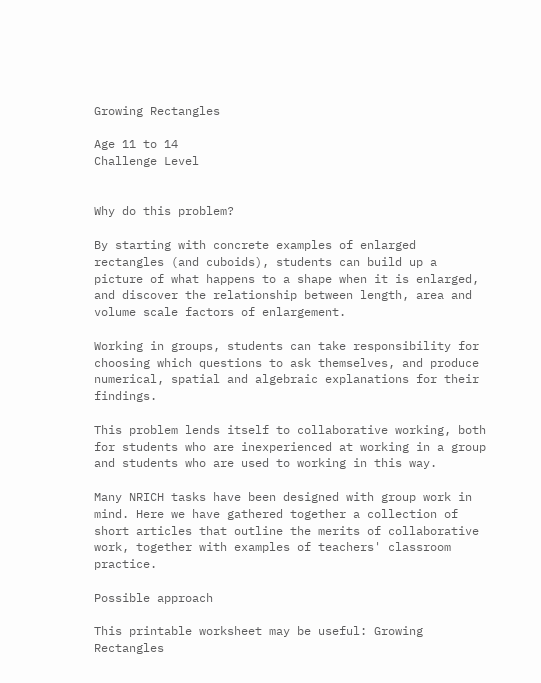Growing Rectangles

Age 11 to 14
Challenge Level


Why do this problem?

By starting with concrete examples of enlarged rectangles (and cuboids), students can build up a picture of what happens to a shape when it is enlarged, and discover the relationship between length, area and volume scale factors of enlargement.

Working in groups, students can take responsibility for choosing which questions to ask themselves, and produce numerical, spatial and algebraic explanations for their findings.

This problem lends itself to collaborative working, both for students who are inexperienced at working in a group and students who are used to working in this way.

Many NRICH tasks have been designed with group work in mind. Here we have gathered together a collection of short articles that outline the merits of collaborative work, together with examples of teachers' classroom practice.

Possible approach

This printable worksheet may be useful: Growing Rectangles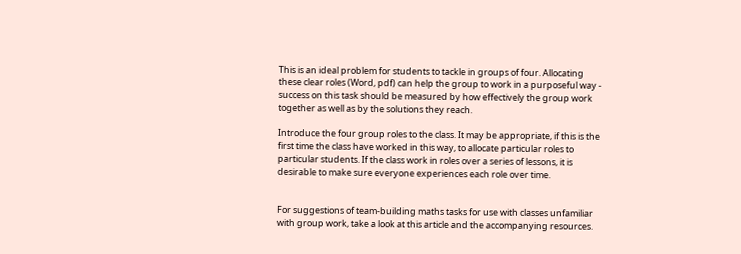This is an ideal problem for students to tackle in groups of four. Allocating these clear roles (Word, pdf) can help the group to work in a purposeful way - success on this task should be measured by how effectively the group work together as well as by the solutions they reach.

Introduce the four group roles to the class. It may be appropriate, if this is the first time the class have worked in this way, to allocate particular roles to particular students. If the class work in roles over a series of lessons, it is desirable to make sure everyone experiences each role over time.


For suggestions of team-building maths tasks for use with classes unfamiliar with group work, take a look at this article and the accompanying resources.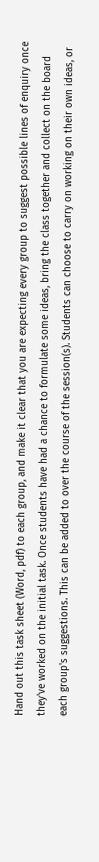Hand out this task sheet (Word, pdf) to each group, and make it clear that you are expecting every group to suggest possible lines of enquiry once they've worked on the initial task. Once students have had a chance to formulate some ideas, bring the class together and collect on the board each group's suggestions. This can be added to over the course of the session(s). Students can choose to carry on working on their own ideas, or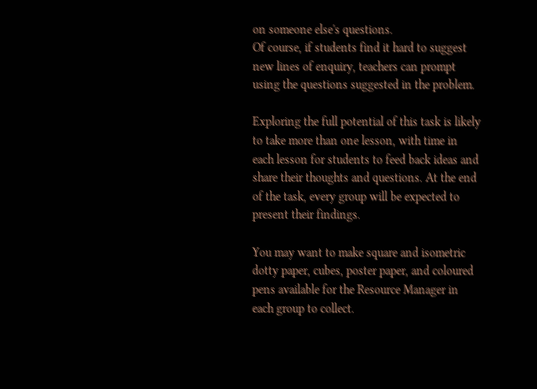on someone else's questions.
Of course, if students find it hard to suggest new lines of enquiry, teachers can prompt using the questions suggested in the problem.

Exploring the full potential of this task is likely to take more than one lesson, with time in each lesson for students to feed back ideas and share their thoughts and questions. At the end of the task, every group will be expected to present their findings.

You may want to make square and isometric dotty paper, cubes, poster paper, and coloured pens available for the Resource Manager in each group to collect.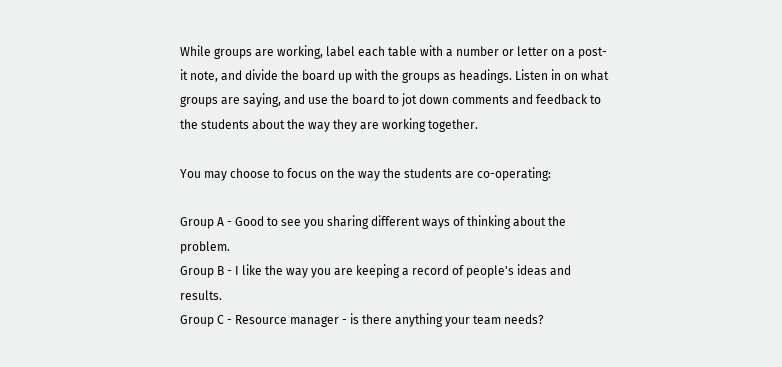While groups are working, label each table with a number or letter on a post-it note, and divide the board up with the groups as headings. Listen in on what groups are saying, and use the board to jot down comments and feedback to the students about the way they are working together.

You may choose to focus on the way the students are co-operating:

Group A - Good to see you sharing different ways of thinking about the problem.
Group B - I like the way you are keeping a record of people's ideas and results.
Group C - Resource manager - is there anything your team needs?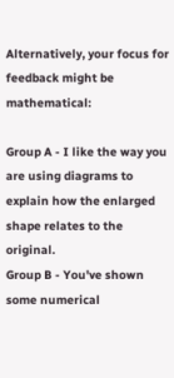Alternatively, your focus for feedback might be mathematical:

Group A - I like the way you are using diagrams to explain how the enlarged shape relates to the original.
Group B - You've shown some numerical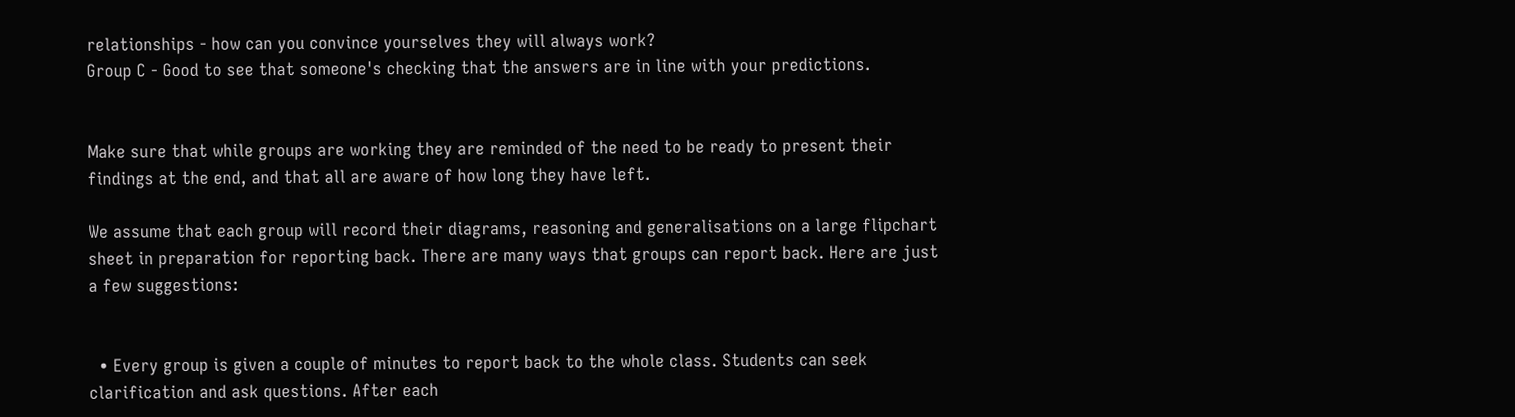relationships - how can you convince yourselves they will always work?
Group C - Good to see that someone's checking that the answers are in line with your predictions.


Make sure that while groups are working they are reminded of the need to be ready to present their findings at the end, and that all are aware of how long they have left.

We assume that each group will record their diagrams, reasoning and generalisations on a large flipchart sheet in preparation for reporting back. There are many ways that groups can report back. Here are just a few suggestions:


  • Every group is given a couple of minutes to report back to the whole class. Students can seek clarification and ask questions. After each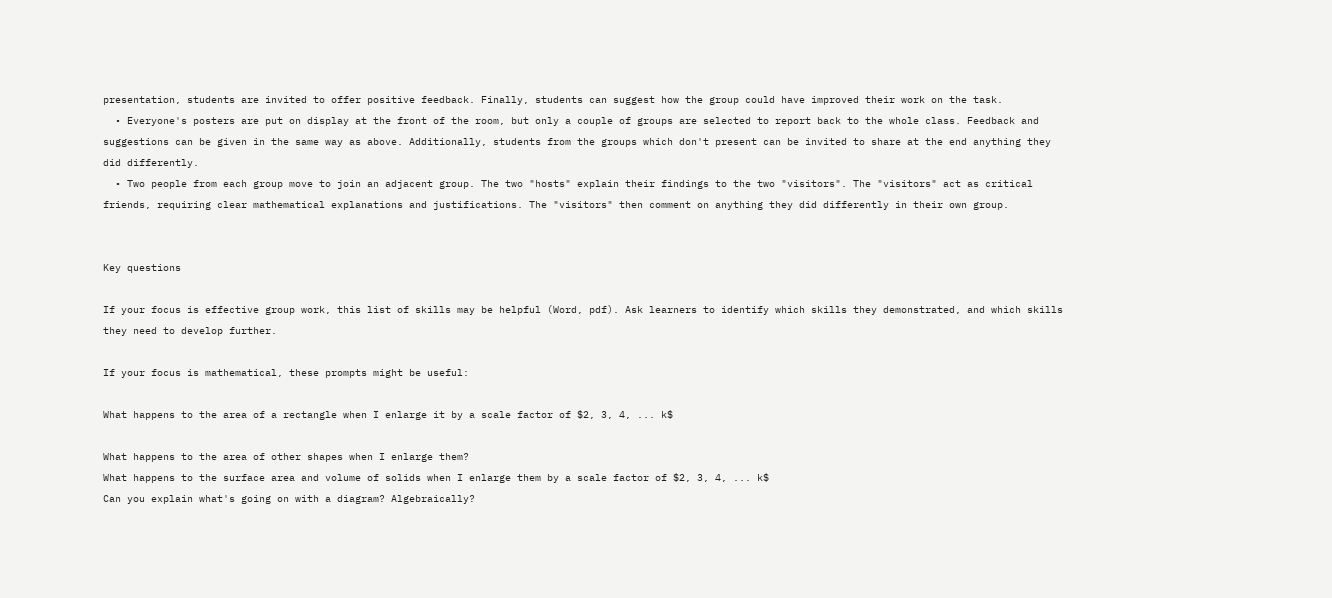presentation, students are invited to offer positive feedback. Finally, students can suggest how the group could have improved their work on the task.
  • Everyone's posters are put on display at the front of the room, but only a couple of groups are selected to report back to the whole class. Feedback and suggestions can be given in the same way as above. Additionally, students from the groups which don't present can be invited to share at the end anything they did differently.
  • Two people from each group move to join an adjacent group. The two "hosts" explain their findings to the two "visitors". The "visitors" act as critical friends, requiring clear mathematical explanations and justifications. The "visitors" then comment on anything they did differently in their own group.


Key questions

If your focus is effective group work, this list of skills may be helpful (Word, pdf). Ask learners to identify which skills they demonstrated, and which skills they need to develop further.

If your focus is mathematical, these prompts might be useful:

What happens to the area of a rectangle when I enlarge it by a scale factor of $2, 3, 4, ... k$

What happens to the area of other shapes when I enlarge them?
What happens to the surface area and volume of solids when I enlarge them by a scale factor of $2, 3, 4, ... k$
Can you explain what's going on with a diagram? Algebraically?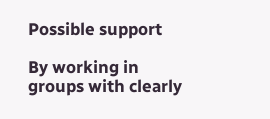Possible support

By working in groups with clearly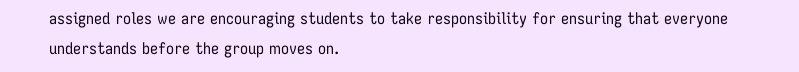assigned roles we are encouraging students to take responsibility for ensuring that everyone understands before the group moves on.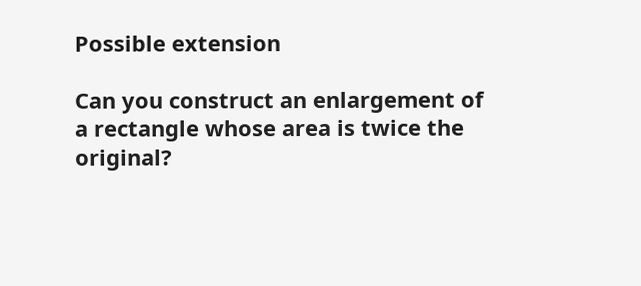Possible extension

Can you construct an enlargement of a rectangle whose area is twice the original?